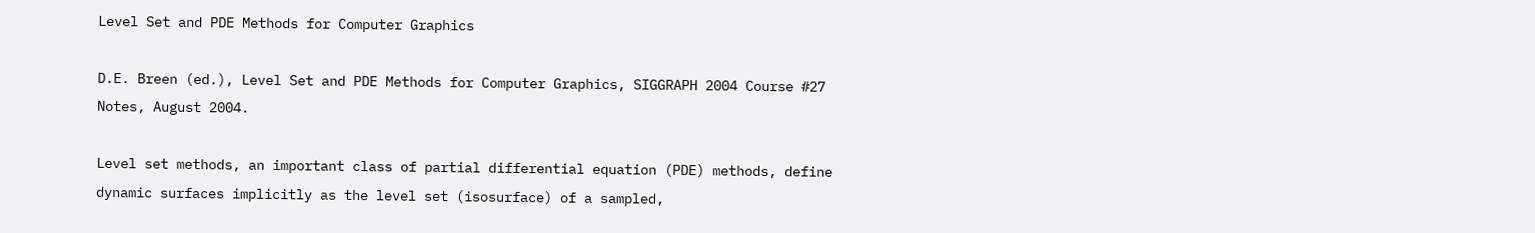Level Set and PDE Methods for Computer Graphics

D.E. Breen (ed.), Level Set and PDE Methods for Computer Graphics, SIGGRAPH 2004 Course #27 Notes, August 2004.

Level set methods, an important class of partial differential equation (PDE) methods, define dynamic surfaces implicitly as the level set (isosurface) of a sampled,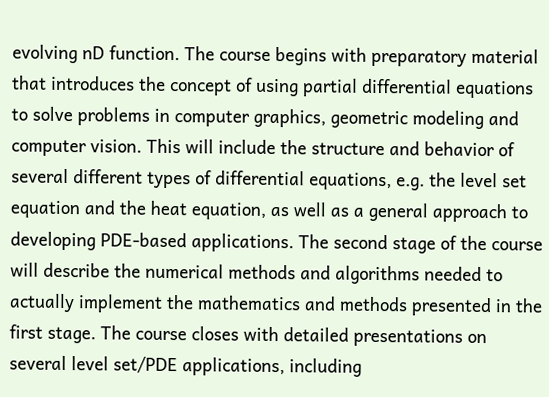evolving nD function. The course begins with preparatory material that introduces the concept of using partial differential equations to solve problems in computer graphics, geometric modeling and computer vision. This will include the structure and behavior of several different types of differential equations, e.g. the level set equation and the heat equation, as well as a general approach to developing PDE-based applications. The second stage of the course will describe the numerical methods and algorithms needed to actually implement the mathematics and methods presented in the first stage. The course closes with detailed presentations on several level set/PDE applications, including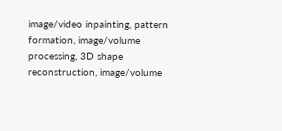image/video inpainting, pattern formation, image/volume processing, 3D shape reconstruction, image/volume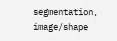segmentation, image/shape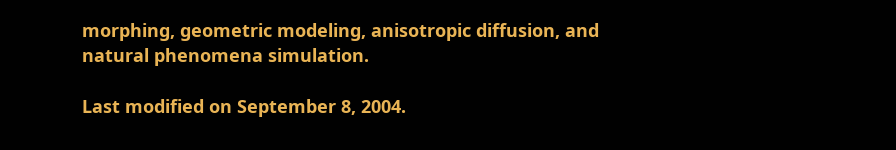morphing, geometric modeling, anisotropic diffusion, and natural phenomena simulation.

Last modified on September 8, 2004.